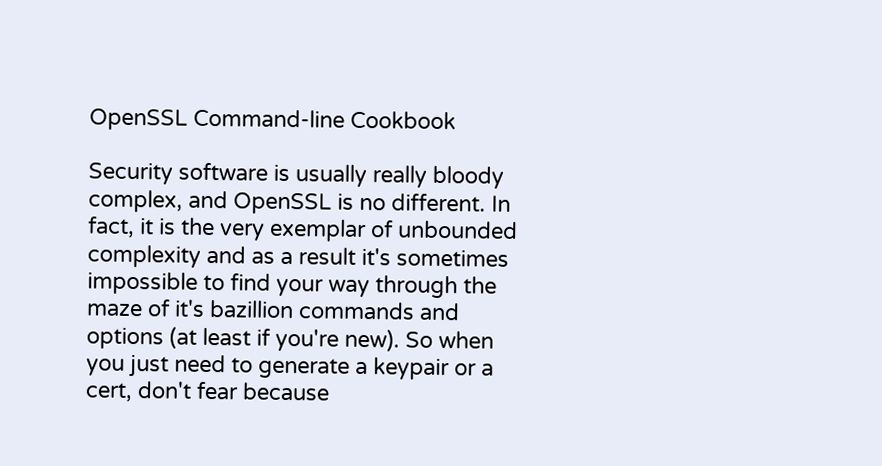OpenSSL Command-line Cookbook

Security software is usually really bloody complex, and OpenSSL is no different. In fact, it is the very exemplar of unbounded complexity and as a result it's sometimes impossible to find your way through the maze of it's bazillion commands and options (at least if you're new). So when you just need to generate a keypair or a cert, don't fear because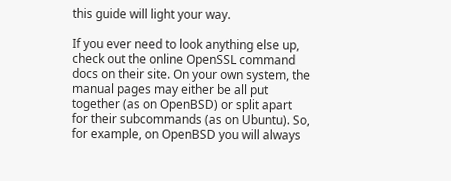this guide will light your way.

If you ever need to look anything else up, check out the online OpenSSL command docs on their site. On your own system, the manual pages may either be all put together (as on OpenBSD) or split apart for their subcommands (as on Ubuntu). So, for example, on OpenBSD you will always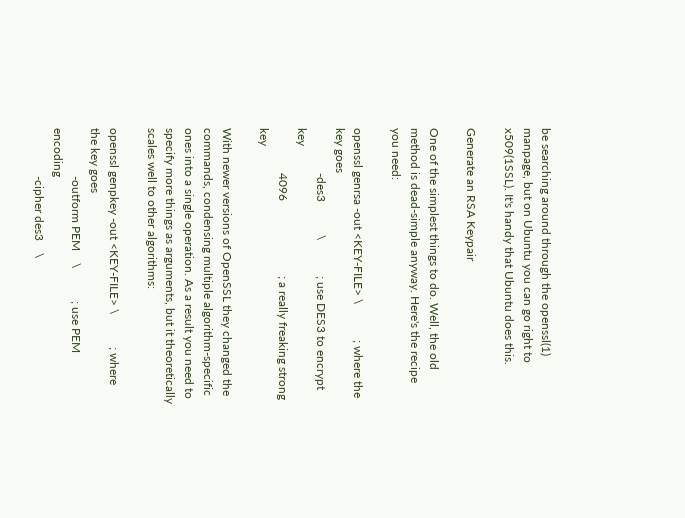be searching around through the openssl(1) manpage, but on Ubuntu you can go right to x509(1SSL). It's handy that Ubuntu does this.

Generate an RSA Keypair

One of the simplest things to do. Well, the old method is dead-simple anyway. Here's the recipe you need:

openssl genrsa -out <KEY-FILE> \            ; where the key goes
               -des3           \            ; use DES3 to encrypt key
               4096                         ; a really freaking strong key

With newer versions of OpenSSL they changed the commands, condensing multiple algorithm-specific ones into a single operation. As a result you need to specify more things as arguments, but it theoretically scales well to other algorithms:

openssl genpkey -out <KEY-FILE> \           ; where the key goes
                -outform PEM    \           ; use PEM encoding
                -cipher des3    \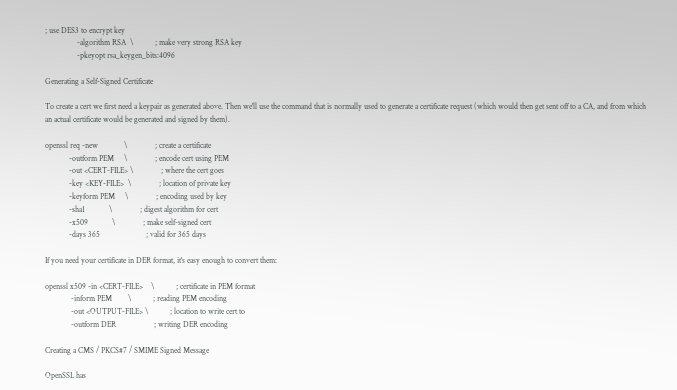; use DES3 to encrypt key
                -algorithm RSA  \           ; make very strong RSA key
                -pkeyopt rsa_keygen_bits:4096

Generating a Self-Signed Certificate

To create a cert we first need a keypair as generated above. Then we'll use the command that is normally used to generate a certificate request (which would then get sent off to a CA, and from which an actual certificate would be generated and signed by them).

openssl req -new             \              ; create a certificate
            -outform PEM     \              ; encode cert using PEM
            -out <CERT-FILE> \              ; where the cert goes
            -key <KEY-FILE>  \              ; location of private key
            -keyform PEM     \              ; encoding used by key
            -sha1            \              ; digest algorithm for cert
            -x509            \              ; make self-signed cert
            -days 365                       ; valid for 365 days

If you need your certificate in DER format, it's easy enough to convert them:

openssl x509 -in <CERT-FILE>    \           ; certificate in PEM format
             -inform PEM        \           ; reading PEM encoding
             -out <OUTPUT-FILE> \           ; location to write cert to
             -outform DER                   ; writing DER encoding

Creating a CMS / PKCS#7 / SMIME Signed Message

OpenSSL has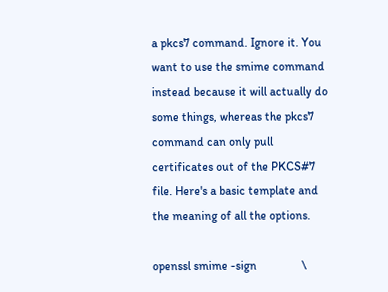a pkcs7 command. Ignore it. You want to use the smime command instead because it will actually do some things, whereas the pkcs7 command can only pull certificates out of the PKCS#7 file. Here's a basic template and the meaning of all the options.

openssl smime -sign               \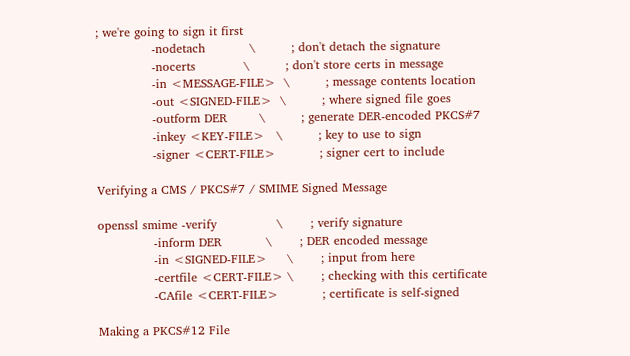; we're going to sign it first
              -nodetach           \         ; don't detach the signature
              -nocerts            \         ; don't store certs in message
              -in <MESSAGE-FILE>  \         ; message contents location
              -out <SIGNED-FILE>  \         ; where signed file goes
              -outform DER        \         ; generate DER-encoded PKCS#7
              -inkey <KEY-FILE>   \         ; key to use to sign
              -signer <CERT-FILE>           ; signer cert to include

Verifying a CMS / PKCS#7 / SMIME Signed Message

openssl smime -verify               \       ; verify signature
              -inform DER           \       ; DER encoded message
              -in <SIGNED-FILE>     \       ; input from here
              -certfile <CERT-FILE> \       ; checking with this certificate
              -CAfile <CERT-FILE>           ; certificate is self-signed

Making a PKCS#12 File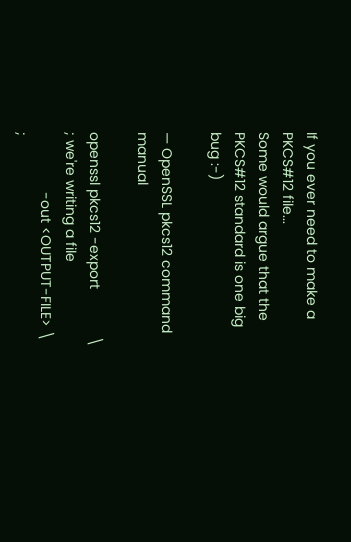If you ever need to make a PKCS#12 file...
Some would argue that the PKCS#12 standard is one big bug :-)

— OpenSSL pkcs12 command manual

openssl pkcs12 -export            \         ; we're writing a file
               -out <OUTPUT-FILE> \         ;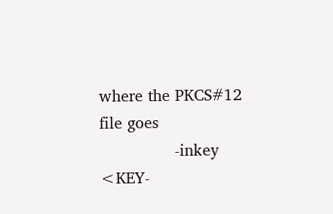where the PKCS#12 file goes
               -inkey <KEY-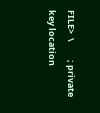FILE>  \         ; private key location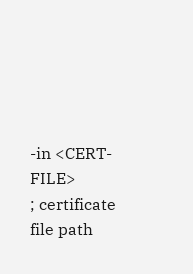-in <CERT-FILE>              ; certificate file path